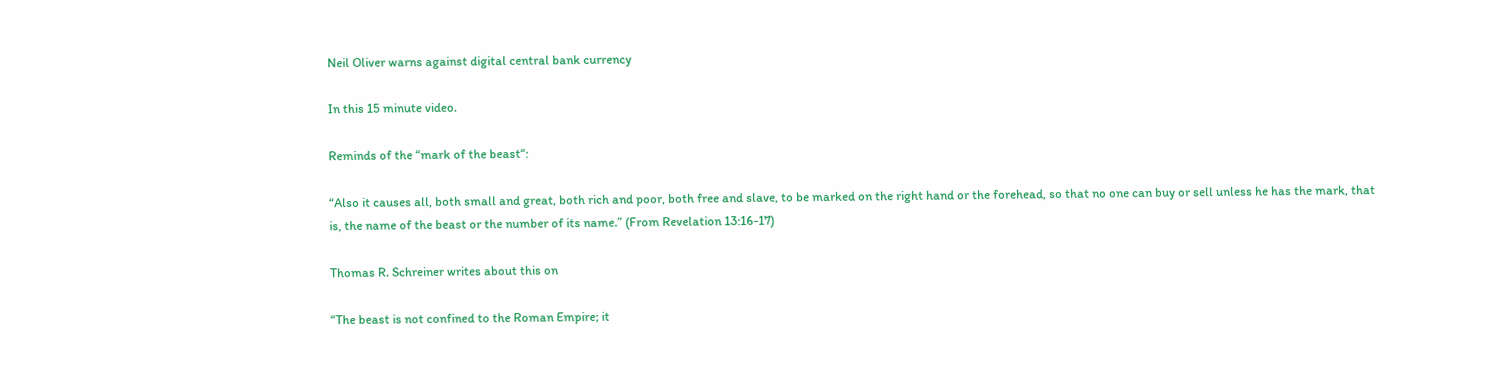Neil Oliver warns against digital central bank currency

In this 15 minute video.

Reminds of the “mark of the beast“:

“Also it causes all, both small and great, both rich and poor, both free and slave, to be marked on the right hand or the forehead, so that no one can buy or sell unless he has the mark, that is, the name of the beast or the number of its name.” (From Revelation 13:16-17)

Thomas R. Schreiner writes about this on

“The beast is not confined to the Roman Empire; it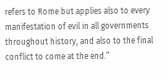refers to Rome but applies also to every manifestation of evil in all governments throughout history, and also to the final conflict to come at the end.”